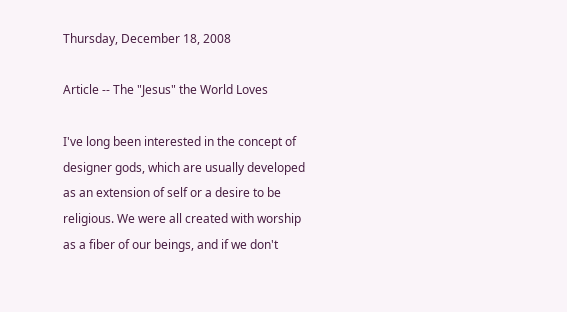Thursday, December 18, 2008

Article -- The "Jesus" the World Loves

I've long been interested in the concept of designer gods, which are usually developed as an extension of self or a desire to be religious. We were all created with worship as a fiber of our beings, and if we don't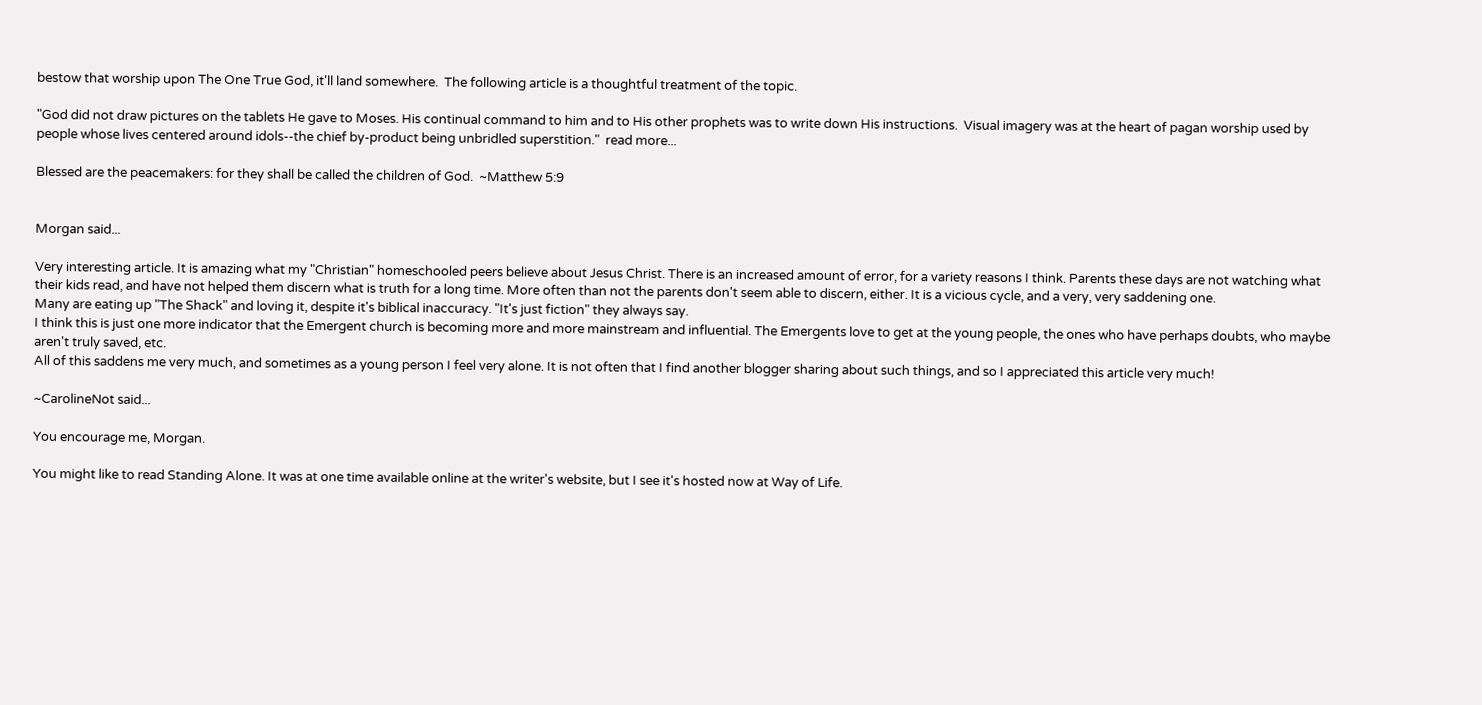bestow that worship upon The One True God, it'll land somewhere.  The following article is a thoughtful treatment of the topic.

"God did not draw pictures on the tablets He gave to Moses. His continual command to him and to His other prophets was to write down His instructions.  Visual imagery was at the heart of pagan worship used by people whose lives centered around idols--the chief by-product being unbridled superstition."  read more...

Blessed are the peacemakers: for they shall be called the children of God.  ~Matthew 5:9


Morgan said...

Very interesting article. It is amazing what my "Christian" homeschooled peers believe about Jesus Christ. There is an increased amount of error, for a variety reasons I think. Parents these days are not watching what their kids read, and have not helped them discern what is truth for a long time. More often than not the parents don't seem able to discern, either. It is a vicious cycle, and a very, very saddening one.
Many are eating up "The Shack" and loving it, despite it's biblical inaccuracy. "It's just fiction" they always say.
I think this is just one more indicator that the Emergent church is becoming more and more mainstream and influential. The Emergents love to get at the young people, the ones who have perhaps doubts, who maybe aren't truly saved, etc.
All of this saddens me very much, and sometimes as a young person I feel very alone. It is not often that I find another blogger sharing about such things, and so I appreciated this article very much!

~CarolineNot said...

You encourage me, Morgan.

You might like to read Standing Alone. It was at one time available online at the writer's website, but I see it's hosted now at Way of Life.